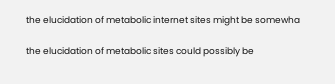the elucidation of metabolic internet sites might be somewha

the elucidation of metabolic sites could possibly be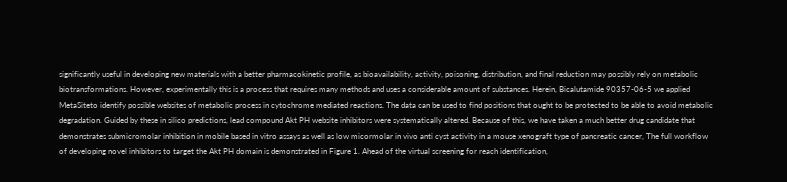significantly useful in developing new materials with a better pharmacokinetic profile, as bioavailability, activity, poisoning, distribution, and final reduction may possibly rely on metabolic biotransformations. However, experimentally this is a process that requires many methods and uses a considerable amount of substances. Herein, Bicalutamide 90357-06-5 we applied MetaSiteto identify possible websites of metabolic process in cytochrome mediated reactions. The data can be used to find positions that ought to be protected to be able to avoid metabolic degradation. Guided by these in silico predictions, lead compound Akt PH website inhibitors were systematically altered. Because of this, we have taken a much better drug candidate that demonstrates submicromolar inhibition in mobile based in vitro assays as well as low micormolar in vivo anti cyst activity in a mouse xenograft type of pancreatic cancer, The full workflow of developing novel inhibitors to target the Akt PH domain is demonstrated in Figure 1. Ahead of the virtual screening for reach identification,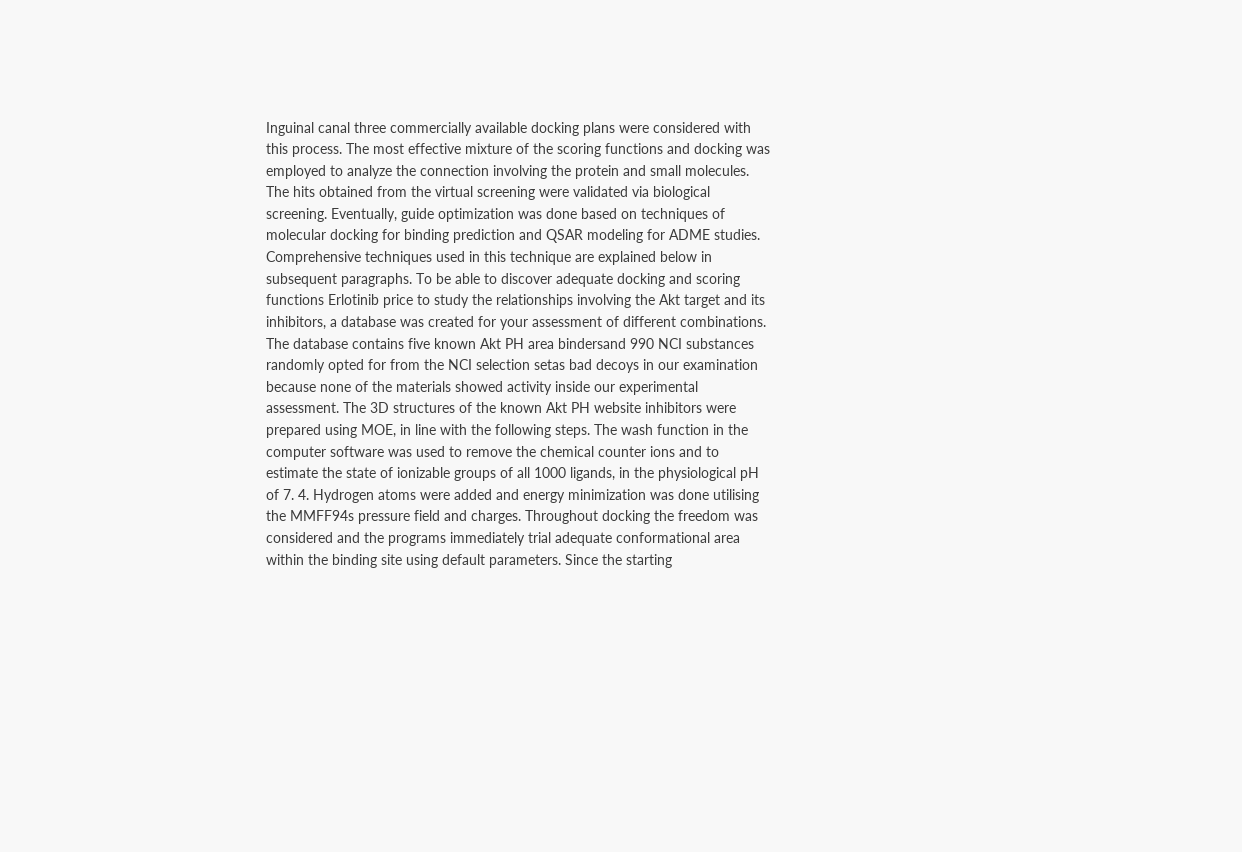Inguinal canal three commercially available docking plans were considered with this process. The most effective mixture of the scoring functions and docking was employed to analyze the connection involving the protein and small molecules. The hits obtained from the virtual screening were validated via biological screening. Eventually, guide optimization was done based on techniques of molecular docking for binding prediction and QSAR modeling for ADME studies. Comprehensive techniques used in this technique are explained below in subsequent paragraphs. To be able to discover adequate docking and scoring functions Erlotinib price to study the relationships involving the Akt target and its inhibitors, a database was created for your assessment of different combinations. The database contains five known Akt PH area bindersand 990 NCI substances randomly opted for from the NCI selection setas bad decoys in our examination because none of the materials showed activity inside our experimental assessment. The 3D structures of the known Akt PH website inhibitors were prepared using MOE, in line with the following steps. The wash function in the computer software was used to remove the chemical counter ions and to estimate the state of ionizable groups of all 1000 ligands, in the physiological pH of 7. 4. Hydrogen atoms were added and energy minimization was done utilising the MMFF94s pressure field and charges. Throughout docking the freedom was considered and the programs immediately trial adequate conformational area within the binding site using default parameters. Since the starting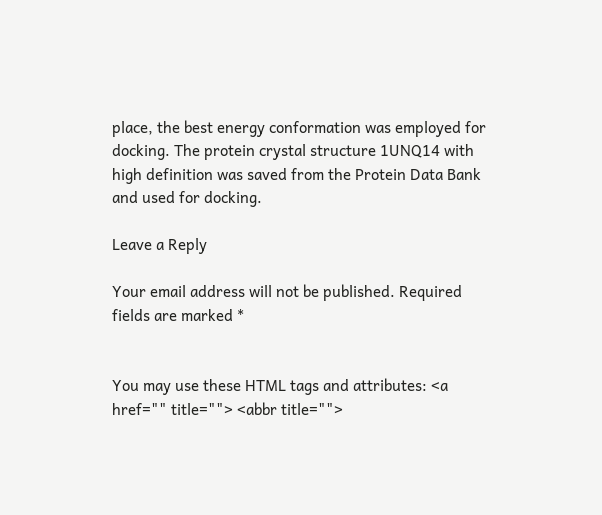place, the best energy conformation was employed for docking. The protein crystal structure 1UNQ14 with high definition was saved from the Protein Data Bank and used for docking.

Leave a Reply

Your email address will not be published. Required fields are marked *


You may use these HTML tags and attributes: <a href="" title=""> <abbr title="">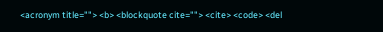<acronym title=""> <b> <blockquote cite=""> <cite> <code> <del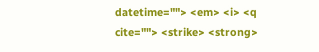datetime=""> <em> <i> <q cite=""> <strike> <strong>